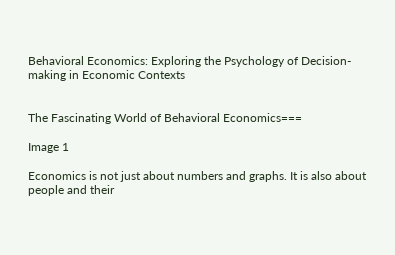Behavioral Economics: Exploring the Psychology of Decision-making in Economic Contexts


The Fascinating World of Behavioral Economics===

Image 1

Economics is not just about numbers and graphs. It is also about people and their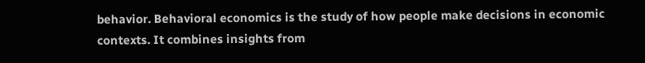behavior. Behavioral economics is the study of how people make decisions in economic contexts. It combines insights from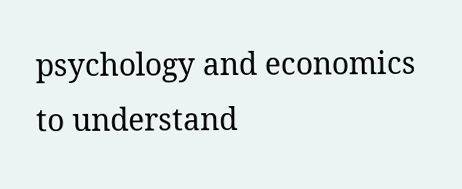psychology and economics to understand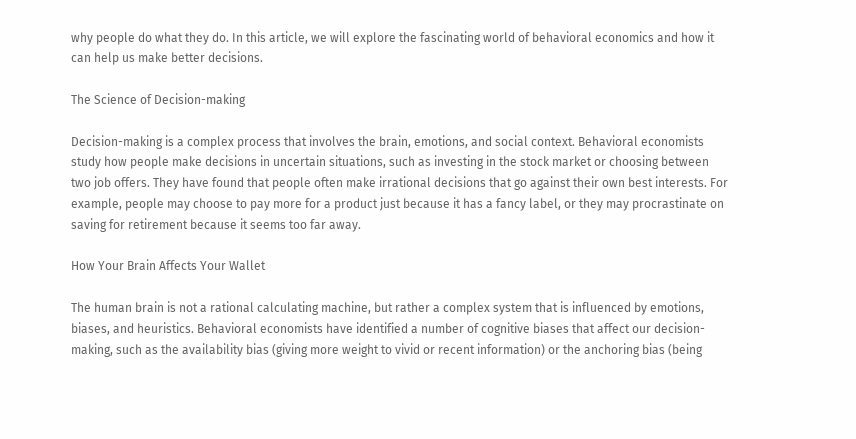why people do what they do. In this article, we will explore the fascinating world of behavioral economics and how it can help us make better decisions.

The Science of Decision-making

Decision-making is a complex process that involves the brain, emotions, and social context. Behavioral economists study how people make decisions in uncertain situations, such as investing in the stock market or choosing between two job offers. They have found that people often make irrational decisions that go against their own best interests. For example, people may choose to pay more for a product just because it has a fancy label, or they may procrastinate on saving for retirement because it seems too far away.

How Your Brain Affects Your Wallet

The human brain is not a rational calculating machine, but rather a complex system that is influenced by emotions, biases, and heuristics. Behavioral economists have identified a number of cognitive biases that affect our decision-making, such as the availability bias (giving more weight to vivid or recent information) or the anchoring bias (being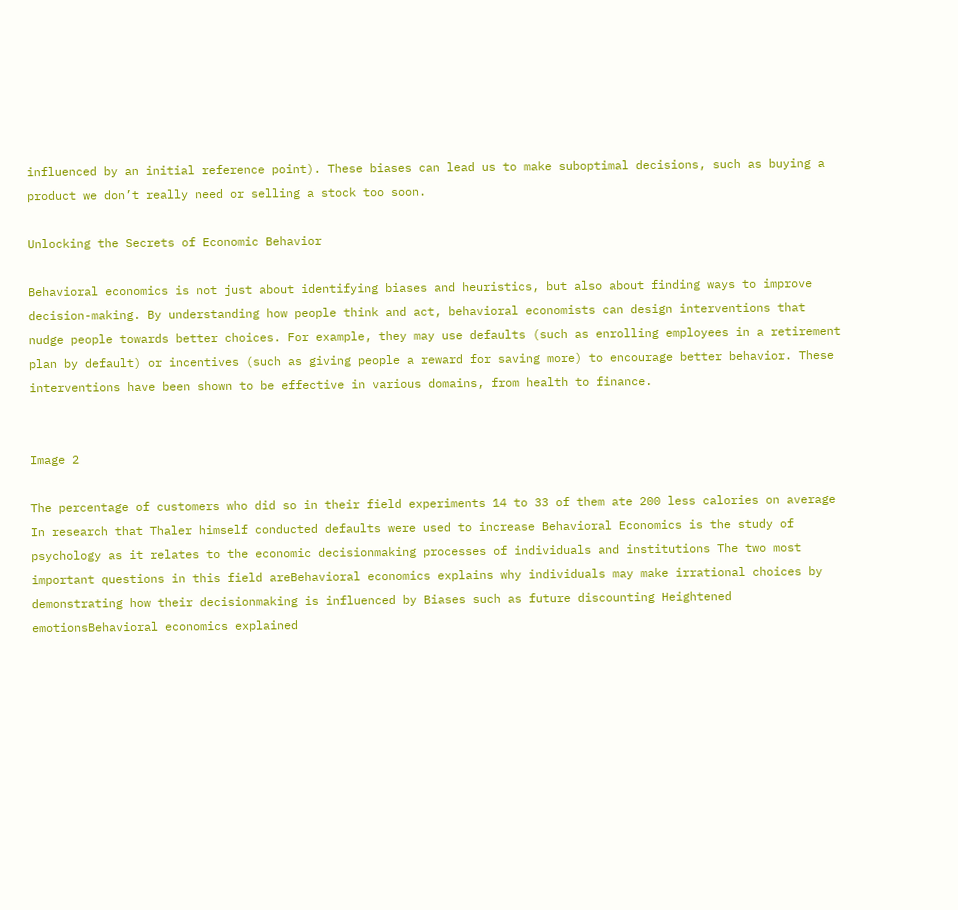influenced by an initial reference point). These biases can lead us to make suboptimal decisions, such as buying a product we don’t really need or selling a stock too soon.

Unlocking the Secrets of Economic Behavior

Behavioral economics is not just about identifying biases and heuristics, but also about finding ways to improve decision-making. By understanding how people think and act, behavioral economists can design interventions that nudge people towards better choices. For example, they may use defaults (such as enrolling employees in a retirement plan by default) or incentives (such as giving people a reward for saving more) to encourage better behavior. These interventions have been shown to be effective in various domains, from health to finance.


Image 2

The percentage of customers who did so in their field experiments 14 to 33 of them ate 200 less calories on average In research that Thaler himself conducted defaults were used to increase Behavioral Economics is the study of psychology as it relates to the economic decisionmaking processes of individuals and institutions The two most important questions in this field areBehavioral economics explains why individuals may make irrational choices by demonstrating how their decisionmaking is influenced by Biases such as future discounting Heightened emotionsBehavioral economics explained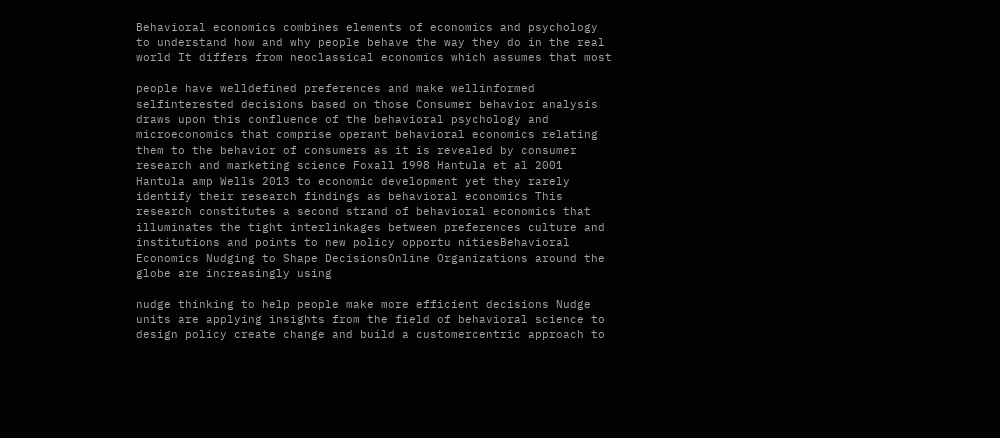Behavioral economics combines elements of economics and psychology to understand how and why people behave the way they do in the real world It differs from neoclassical economics which assumes that most

people have welldefined preferences and make wellinformed selfinterested decisions based on those Consumer behavior analysis draws upon this confluence of the behavioral psychology and microeconomics that comprise operant behavioral economics relating them to the behavior of consumers as it is revealed by consumer research and marketing science Foxall 1998 Hantula et al 2001 Hantula amp Wells 2013 to economic development yet they rarely identify their research findings as behavioral economics This research constitutes a second strand of behavioral economics that illuminates the tight interlinkages between preferences culture and institutions and points to new policy opportu nitiesBehavioral Economics Nudging to Shape DecisionsOnline Organizations around the globe are increasingly using

nudge thinking to help people make more efficient decisions Nudge units are applying insights from the field of behavioral science to design policy create change and build a customercentric approach to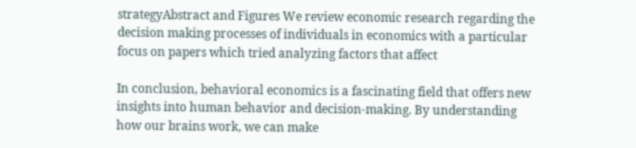strategyAbstract and Figures We review economic research regarding the decision making processes of individuals in economics with a particular focus on papers which tried analyzing factors that affect

In conclusion, behavioral economics is a fascinating field that offers new insights into human behavior and decision-making. By understanding how our brains work, we can make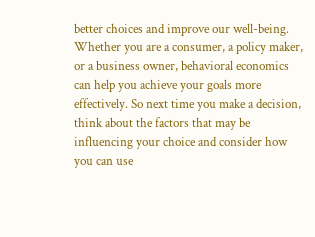better choices and improve our well-being. Whether you are a consumer, a policy maker, or a business owner, behavioral economics can help you achieve your goals more effectively. So next time you make a decision, think about the factors that may be influencing your choice and consider how you can use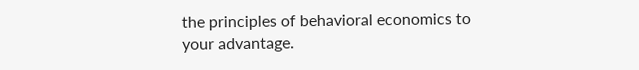the principles of behavioral economics to your advantage.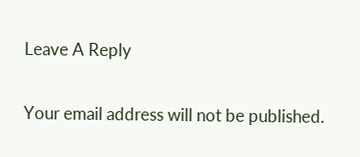Leave A Reply

Your email address will not be published.